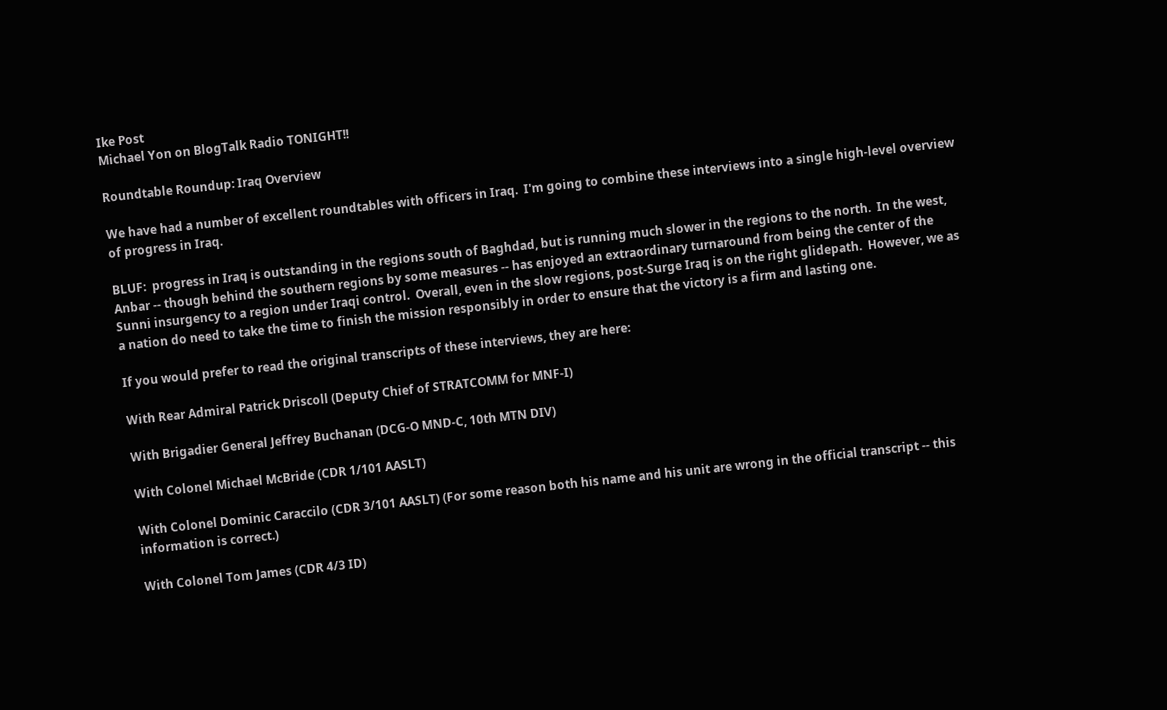Ike Post
Michael Yon on BlogTalk Radio TONIGHT!!

Roundtable Roundup: Iraq Overview

We have had a number of excellent roundtables with officers in Iraq.  I'm going to combine these interviews into a single high-level overview of progress in Iraq.

BLUF:  progress in Iraq is outstanding in the regions south of Baghdad, but is running much slower in the regions to the north.  In the west, Anbar -- though behind the southern regions by some measures -- has enjoyed an extraordinary turnaround from being the center of the Sunni insurgency to a region under Iraqi control.  Overall, even in the slow regions, post-Surge Iraq is on the right glidepath.  However, we as a nation do need to take the time to finish the mission responsibly in order to ensure that the victory is a firm and lasting one.

If you would prefer to read the original transcripts of these interviews, they are here:

With Rear Admiral Patrick Driscoll (Deputy Chief of STRATCOMM for MNF-I)

With Brigadier General Jeffrey Buchanan (DCG-O MND-C, 10th MTN DIV)

With Colonel Michael McBride (CDR 1/101 AASLT)

With Colonel Dominic Caraccilo (CDR 3/101 AASLT) (For some reason both his name and his unit are wrong in the official transcript -- this information is correct.)

With Colonel Tom James (CDR 4/3 ID)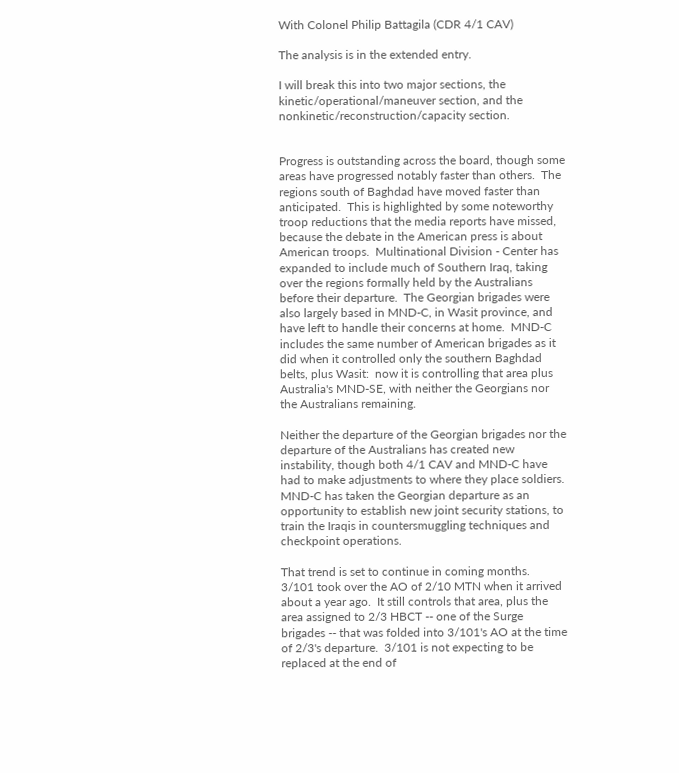With Colonel Philip Battagila (CDR 4/1 CAV)

The analysis is in the extended entry.

I will break this into two major sections, the kinetic/operational/maneuver section, and the nonkinetic/reconstruction/capacity section.


Progress is outstanding across the board, though some areas have progressed notably faster than others.  The regions south of Baghdad have moved faster than anticipated.  This is highlighted by some noteworthy troop reductions that the media reports have missed, because the debate in the American press is about American troops.  Multinational Division - Center has expanded to include much of Southern Iraq, taking over the regions formally held by the Australians before their departure.  The Georgian brigades were also largely based in MND-C, in Wasit province, and have left to handle their concerns at home.  MND-C includes the same number of American brigades as it did when it controlled only the southern Baghdad belts, plus Wasit:  now it is controlling that area plus Australia's MND-SE, with neither the Georgians nor the Australians remaining.

Neither the departure of the Georgian brigades nor the departure of the Australians has created new instability, though both 4/1 CAV and MND-C have had to make adjustments to where they place soldiers.  MND-C has taken the Georgian departure as an opportunity to establish new joint security stations, to train the Iraqis in countersmuggling techniques and checkpoint operations.

That trend is set to continue in coming months.  3/101 took over the AO of 2/10 MTN when it arrived about a year ago.  It still controls that area, plus the area assigned to 2/3 HBCT -- one of the Surge brigades -- that was folded into 3/101's AO at the time of 2/3's departure.  3/101 is not expecting to be replaced at the end of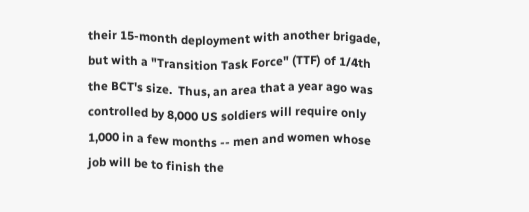their 15-month deployment with another brigade, but with a "Transition Task Force" (TTF) of 1/4th the BCT's size.  Thus, an area that a year ago was controlled by 8,000 US soldiers will require only 1,000 in a few months -- men and women whose job will be to finish the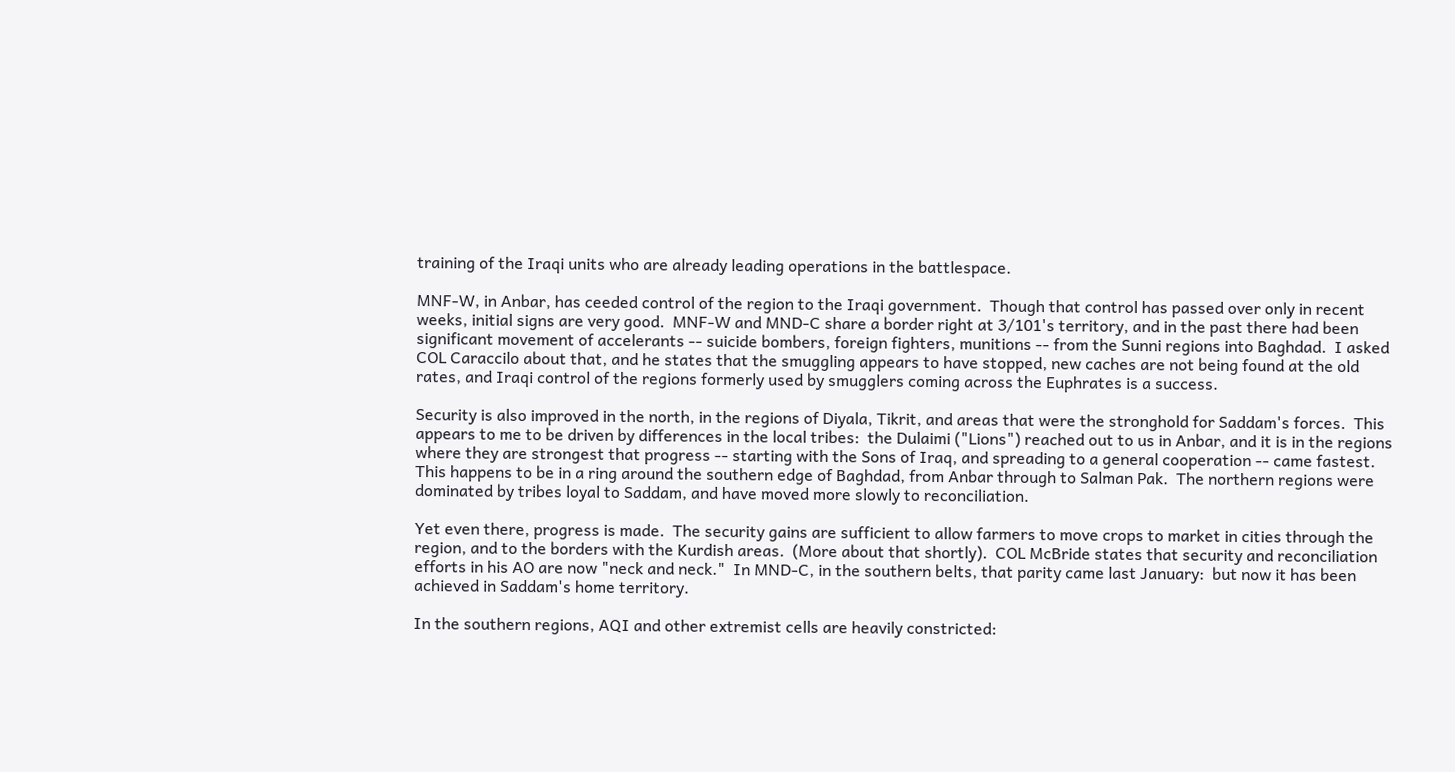training of the Iraqi units who are already leading operations in the battlespace.

MNF-W, in Anbar, has ceeded control of the region to the Iraqi government.  Though that control has passed over only in recent weeks, initial signs are very good.  MNF-W and MND-C share a border right at 3/101's territory, and in the past there had been significant movement of accelerants -- suicide bombers, foreign fighters, munitions -- from the Sunni regions into Baghdad.  I asked COL Caraccilo about that, and he states that the smuggling appears to have stopped, new caches are not being found at the old rates, and Iraqi control of the regions formerly used by smugglers coming across the Euphrates is a success.

Security is also improved in the north, in the regions of Diyala, Tikrit, and areas that were the stronghold for Saddam's forces.  This appears to me to be driven by differences in the local tribes:  the Dulaimi ("Lions") reached out to us in Anbar, and it is in the regions where they are strongest that progress -- starting with the Sons of Iraq, and spreading to a general cooperation -- came fastest.  This happens to be in a ring around the southern edge of Baghdad, from Anbar through to Salman Pak.  The northern regions were dominated by tribes loyal to Saddam, and have moved more slowly to reconciliation.

Yet even there, progress is made.  The security gains are sufficient to allow farmers to move crops to market in cities through the region, and to the borders with the Kurdish areas.  (More about that shortly).  COL McBride states that security and reconciliation efforts in his AO are now "neck and neck."  In MND-C, in the southern belts, that parity came last January:  but now it has been achieved in Saddam's home territory.

In the southern regions, AQI and other extremist cells are heavily constricted: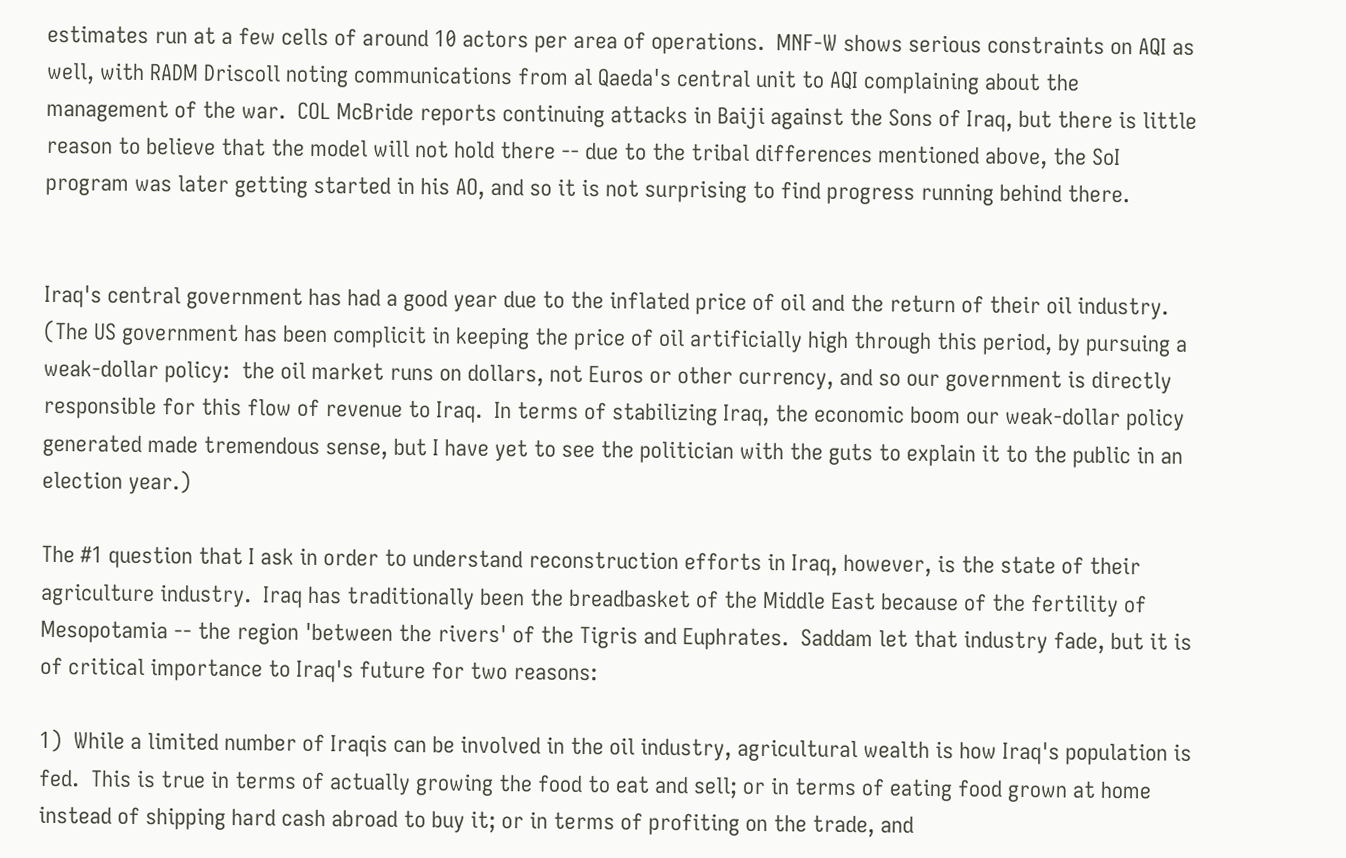estimates run at a few cells of around 10 actors per area of operations.  MNF-W shows serious constraints on AQI as well, with RADM Driscoll noting communications from al Qaeda's central unit to AQI complaining about the management of the war.  COL McBride reports continuing attacks in Baiji against the Sons of Iraq, but there is little reason to believe that the model will not hold there -- due to the tribal differences mentioned above, the SoI program was later getting started in his AO, and so it is not surprising to find progress running behind there.


Iraq's central government has had a good year due to the inflated price of oil and the return of their oil industry.  (The US government has been complicit in keeping the price of oil artificially high through this period, by pursuing a weak-dollar policy:  the oil market runs on dollars, not Euros or other currency, and so our government is directly responsible for this flow of revenue to Iraq.  In terms of stabilizing Iraq, the economic boom our weak-dollar policy generated made tremendous sense, but I have yet to see the politician with the guts to explain it to the public in an election year.)

The #1 question that I ask in order to understand reconstruction efforts in Iraq, however, is the state of their agriculture industry.  Iraq has traditionally been the breadbasket of the Middle East because of the fertility of Mesopotamia -- the region 'between the rivers' of the Tigris and Euphrates.  Saddam let that industry fade, but it is of critical importance to Iraq's future for two reasons:

1)  While a limited number of Iraqis can be involved in the oil industry, agricultural wealth is how Iraq's population is fed.  This is true in terms of actually growing the food to eat and sell; or in terms of eating food grown at home instead of shipping hard cash abroad to buy it; or in terms of profiting on the trade, and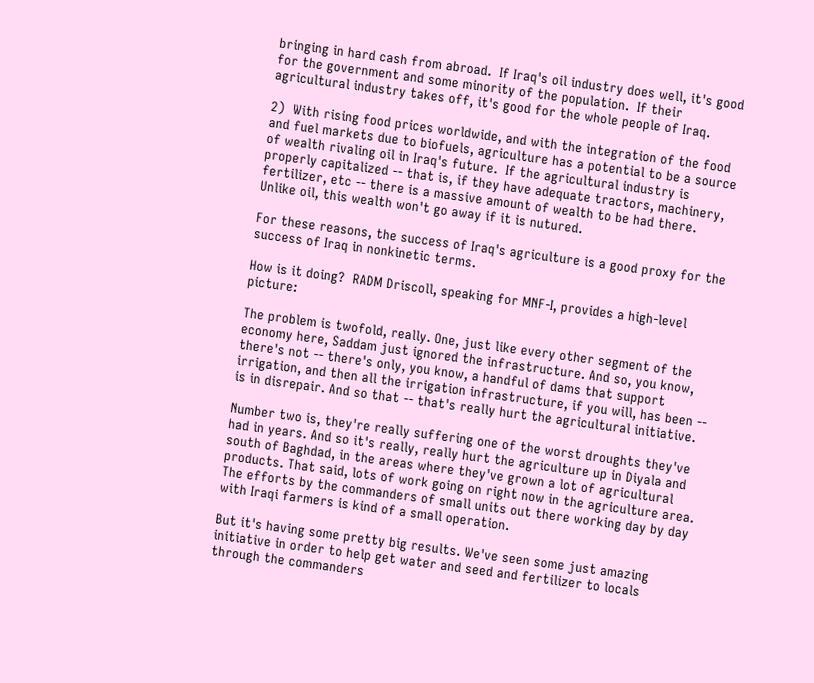bringing in hard cash from abroad.  If Iraq's oil industry does well, it's good for the government and some minority of the population.  If their agricultural industry takes off, it's good for the whole people of Iraq.

2)  With rising food prices worldwide, and with the integration of the food and fuel markets due to biofuels, agriculture has a potential to be a source of wealth rivaling oil in Iraq's future.  If the agricultural industry is properly capitalized -- that is, if they have adequate tractors, machinery, fertilizer, etc -- there is a massive amount of wealth to be had there.  Unlike oil, this wealth won't go away if it is nutured.

For these reasons, the success of Iraq's agriculture is a good proxy for the success of Iraq in nonkinetic terms.

How is it doing?  RADM Driscoll, speaking for MNF-I, provides a high-level picture:

The problem is twofold, really. One, just like every other segment of the economy here, Saddam just ignored the infrastructure. And so, you know, there's not -- there's only, you know, a handful of dams that support irrigation, and then all the irrigation infrastructure, if you will, has been -- is in disrepair. And so that -- that's really hurt the agricultural initiative.

Number two is, they're really suffering one of the worst droughts they've had in years. And so it's really, really hurt the agriculture up in Diyala and south of Baghdad, in the areas where they've grown a lot of agricultural products. That said, lots of work going on right now in the agriculture area. The efforts by the commanders of small units out there working day by day with Iraqi farmers is kind of a small operation.

But it's having some pretty big results. We've seen some just amazing initiative in order to help get water and seed and fertilizer to locals through the commanders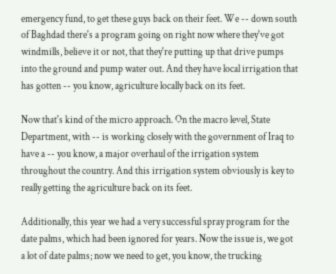emergency fund, to get these guys back on their feet. We -- down south of Baghdad there's a program going on right now where they've got windmills, believe it or not, that they're putting up that drive pumps into the ground and pump water out. And they have local irrigation that has gotten -- you know, agriculture locally back on its feet.

Now that's kind of the micro approach. On the macro level, State Department, with -- is working closely with the government of Iraq to have a -- you know, a major overhaul of the irrigation system throughout the country. And this irrigation system obviously is key to really getting the agriculture back on its feet.

Additionally, this year we had a very successful spray program for the date palms, which had been ignored for years. Now the issue is, we got a lot of date palms; now we need to get, you know, the trucking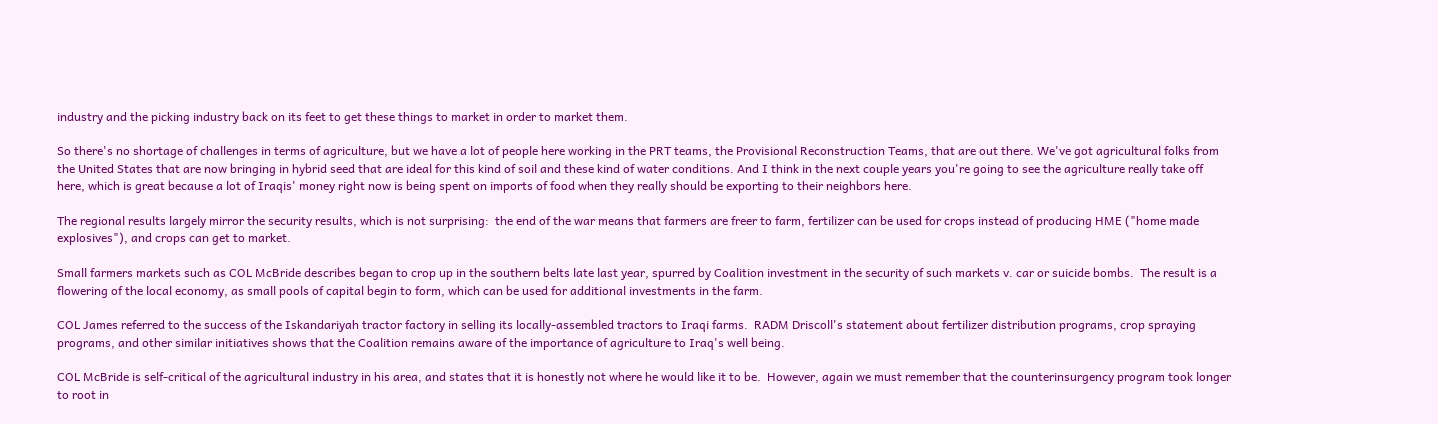industry and the picking industry back on its feet to get these things to market in order to market them.

So there's no shortage of challenges in terms of agriculture, but we have a lot of people here working in the PRT teams, the Provisional Reconstruction Teams, that are out there. We've got agricultural folks from the United States that are now bringing in hybrid seed that are ideal for this kind of soil and these kind of water conditions. And I think in the next couple years you're going to see the agriculture really take off here, which is great because a lot of Iraqis' money right now is being spent on imports of food when they really should be exporting to their neighbors here.

The regional results largely mirror the security results, which is not surprising:  the end of the war means that farmers are freer to farm, fertilizer can be used for crops instead of producing HME ("home made explosives"), and crops can get to market.

Small farmers markets such as COL McBride describes began to crop up in the southern belts late last year, spurred by Coalition investment in the security of such markets v. car or suicide bombs.  The result is a flowering of the local economy, as small pools of capital begin to form, which can be used for additional investments in the farm.

COL James referred to the success of the Iskandariyah tractor factory in selling its locally-assembled tractors to Iraqi farms.  RADM Driscoll's statement about fertilizer distribution programs, crop spraying programs, and other similar initiatives shows that the Coalition remains aware of the importance of agriculture to Iraq's well being.

COL McBride is self-critical of the agricultural industry in his area, and states that it is honestly not where he would like it to be.  However, again we must remember that the counterinsurgency program took longer to root in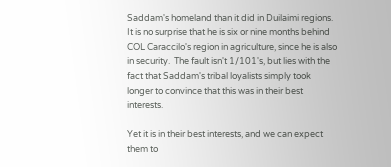Saddam's homeland than it did in Duilaimi regions.  It is no surprise that he is six or nine months behind COL Caraccilo's region in agriculture, since he is also in security.  The fault isn't 1/101's, but lies with the fact that Saddam's tribal loyalists simply took longer to convince that this was in their best interests.

Yet it is in their best interests, and we can expect them to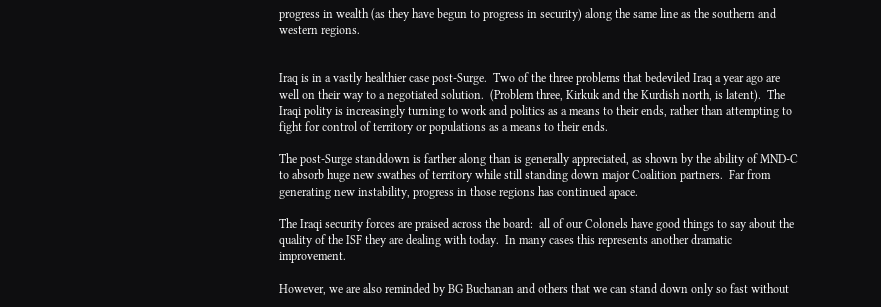progress in wealth (as they have begun to progress in security) along the same line as the southern and western regions.


Iraq is in a vastly healthier case post-Surge.  Two of the three problems that bedeviled Iraq a year ago are well on their way to a negotiated solution.  (Problem three, Kirkuk and the Kurdish north, is latent).  The Iraqi polity is increasingly turning to work and politics as a means to their ends, rather than attempting to fight for control of territory or populations as a means to their ends.

The post-Surge standdown is farther along than is generally appreciated, as shown by the ability of MND-C to absorb huge new swathes of territory while still standing down major Coalition partners.  Far from generating new instability, progress in those regions has continued apace.

The Iraqi security forces are praised across the board:  all of our Colonels have good things to say about the quality of the ISF they are dealing with today.  In many cases this represents another dramatic improvement.

However, we are also reminded by BG Buchanan and others that we can stand down only so fast without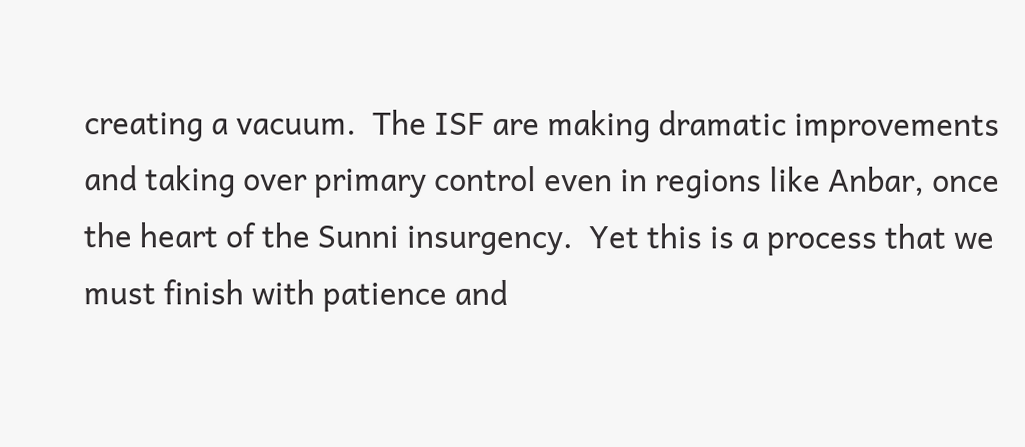creating a vacuum.  The ISF are making dramatic improvements and taking over primary control even in regions like Anbar, once the heart of the Sunni insurgency.  Yet this is a process that we must finish with patience and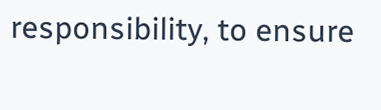responsibility, to ensure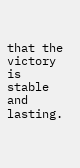that the victory is stable and lasting.